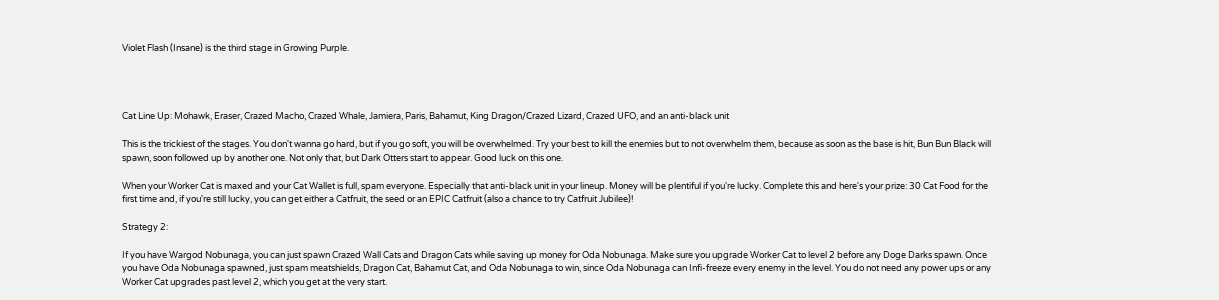Violet Flash (Insane) is the third stage in Growing Purple.




Cat Line Up: Mohawk, Eraser, Crazed Macho, Crazed Whale, Jamiera, Paris, Bahamut, King Dragon/Crazed Lizard, Crazed UFO, and an anti-black unit

This is the trickiest of the stages. You don't wanna go hard, but if you go soft, you will be overwhelmed. Try your best to kill the enemies but to not overwhelm them, because as soon as the base is hit, Bun Bun Black will spawn, soon followed up by another one. Not only that, but Dark Otters start to appear. Good luck on this one.

When your Worker Cat is maxed and your Cat Wallet is full, spam everyone. Especially that anti-black unit in your lineup. Money will be plentiful if you're lucky. Complete this and here's your prize: 30 Cat Food for the first time and, if you're still lucky, you can get either a Catfruit, the seed or an EPIC Catfruit (also a chance to try Catfruit Jubilee)!

Strategy 2:

If you have Wargod Nobunaga, you can just spawn Crazed Wall Cats and Dragon Cats while saving up money for Oda Nobunaga. Make sure you upgrade Worker Cat to level 2 before any Doge Darks spawn. Once you have Oda Nobunaga spawned, just spam meatshields, Dragon Cat, Bahamut Cat, and Oda Nobunaga to win, since Oda Nobunaga can Infi-freeze every enemy in the level. You do not need any power ups or any Worker Cat upgrades past level 2, which you get at the very start.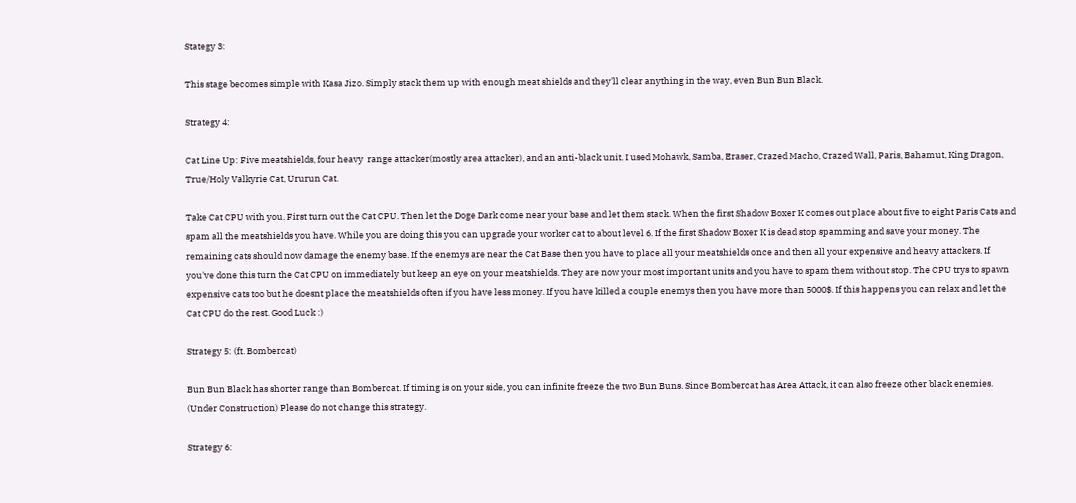Stategy 3:

This stage becomes simple with Kasa Jizo. Simply stack them up with enough meat shields and they'll clear anything in the way, even Bun Bun Black.

Strategy 4:

Cat Line Up: Five meatshields, four heavy  range attacker(mostly area attacker), and an anti-black unit. I used Mohawk, Samba, Eraser, Crazed Macho, Crazed Wall, Paris, Bahamut, King Dragon, True/Holy Valkyrie Cat, Ururun Cat.

Take Cat CPU with you. First turn out the Cat CPU. Then let the Doge Dark come near your base and let them stack. When the first Shadow Boxer K comes out place about five to eight Paris Cats and spam all the meatshields you have. While you are doing this you can upgrade your worker cat to about level 6. If the first Shadow Boxer K is dead stop spamming and save your money. The remaining cats should now damage the enemy base. If the enemys are near the Cat Base then you have to place all your meatshields once and then all your expensive and heavy attackers. If you've done this turn the Cat CPU on immediately but keep an eye on your meatshields. They are now your most important units and you have to spam them without stop. The CPU trys to spawn expensive cats too but he doesnt place the meatshields often if you have less money. If you have killed a couple enemys then you have more than 5000$. If this happens you can relax and let the Cat CPU do the rest. Good Luck :)

Strategy 5: (ft. Bombercat)

Bun Bun Black has shorter range than Bombercat. If timing is on your side, you can infinite freeze the two Bun Buns. Since Bombercat has Area Attack, it can also freeze other black enemies. (Under Construction) Please do not change this strategy.

Strategy 6: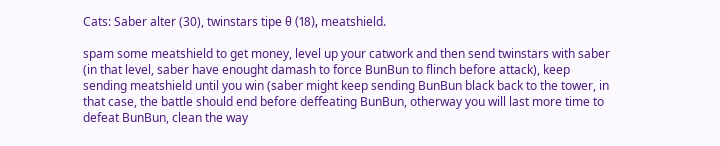Cats: Saber alter (30), twinstars tipe θ (18), meatshield.

spam some meatshield to get money, level up your catwork and then send twinstars with saber (in that level, saber have enought damash to force BunBun to flinch before attack), keep sending meatshield until you win (saber might keep sending BunBun black back to the tower, in that case, the battle should end before deffeating BunBun, otherway you will last more time to defeat BunBun, clean the way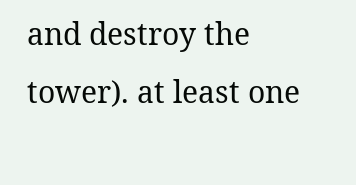and destroy the tower). at least one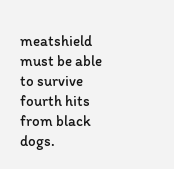meatshield must be able to survive fourth hits from black dogs.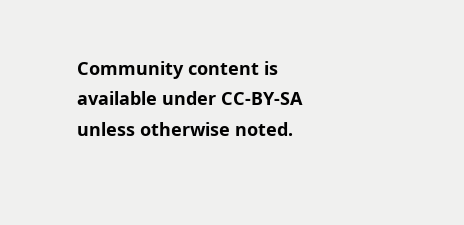Community content is available under CC-BY-SA unless otherwise noted.